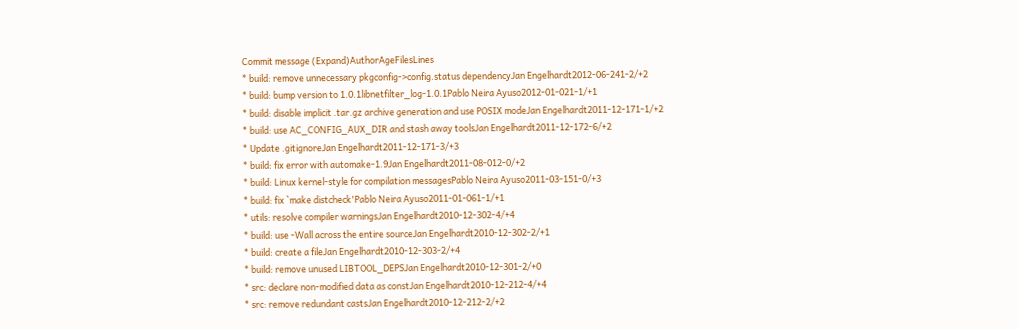Commit message (Expand)AuthorAgeFilesLines
* build: remove unnecessary pkgconfig->config.status dependencyJan Engelhardt2012-06-241-2/+2
* build: bump version to 1.0.1libnetfilter_log-1.0.1Pablo Neira Ayuso2012-01-021-1/+1
* build: disable implicit .tar.gz archive generation and use POSIX modeJan Engelhardt2011-12-171-1/+2
* build: use AC_CONFIG_AUX_DIR and stash away toolsJan Engelhardt2011-12-172-6/+2
* Update .gitignoreJan Engelhardt2011-12-171-3/+3
* build: fix error with automake-1.9Jan Engelhardt2011-08-012-0/+2
* build: Linux kernel-style for compilation messagesPablo Neira Ayuso2011-03-151-0/+3
* build: fix `make distcheck'Pablo Neira Ayuso2011-01-061-1/+1
* utils: resolve compiler warningsJan Engelhardt2010-12-302-4/+4
* build: use -Wall across the entire sourceJan Engelhardt2010-12-302-2/+1
* build: create a fileJan Engelhardt2010-12-303-2/+4
* build: remove unused LIBTOOL_DEPSJan Engelhardt2010-12-301-2/+0
* src: declare non-modified data as constJan Engelhardt2010-12-212-4/+4
* src: remove redundant castsJan Engelhardt2010-12-212-2/+2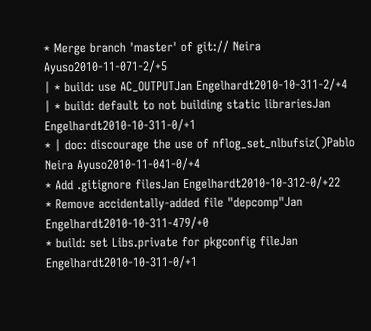* Merge branch 'master' of git:// Neira Ayuso2010-11-071-2/+5
| * build: use AC_OUTPUTJan Engelhardt2010-10-311-2/+4
| * build: default to not building static librariesJan Engelhardt2010-10-311-0/+1
* | doc: discourage the use of nflog_set_nlbufsiz()Pablo Neira Ayuso2010-11-041-0/+4
* Add .gitignore filesJan Engelhardt2010-10-312-0/+22
* Remove accidentally-added file "depcomp"Jan Engelhardt2010-10-311-479/+0
* build: set Libs.private for pkgconfig fileJan Engelhardt2010-10-311-0/+1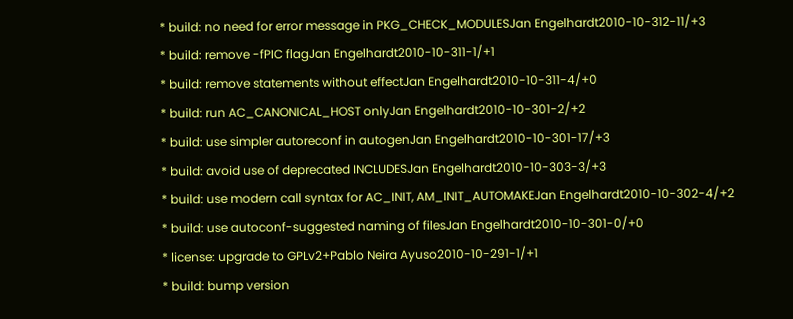* build: no need for error message in PKG_CHECK_MODULESJan Engelhardt2010-10-312-11/+3
* build: remove -fPIC flagJan Engelhardt2010-10-311-1/+1
* build: remove statements without effectJan Engelhardt2010-10-311-4/+0
* build: run AC_CANONICAL_HOST onlyJan Engelhardt2010-10-301-2/+2
* build: use simpler autoreconf in autogenJan Engelhardt2010-10-301-17/+3
* build: avoid use of deprecated INCLUDESJan Engelhardt2010-10-303-3/+3
* build: use modern call syntax for AC_INIT, AM_INIT_AUTOMAKEJan Engelhardt2010-10-302-4/+2
* build: use autoconf-suggested naming of filesJan Engelhardt2010-10-301-0/+0
* license: upgrade to GPLv2+Pablo Neira Ayuso2010-10-291-1/+1
* build: bump version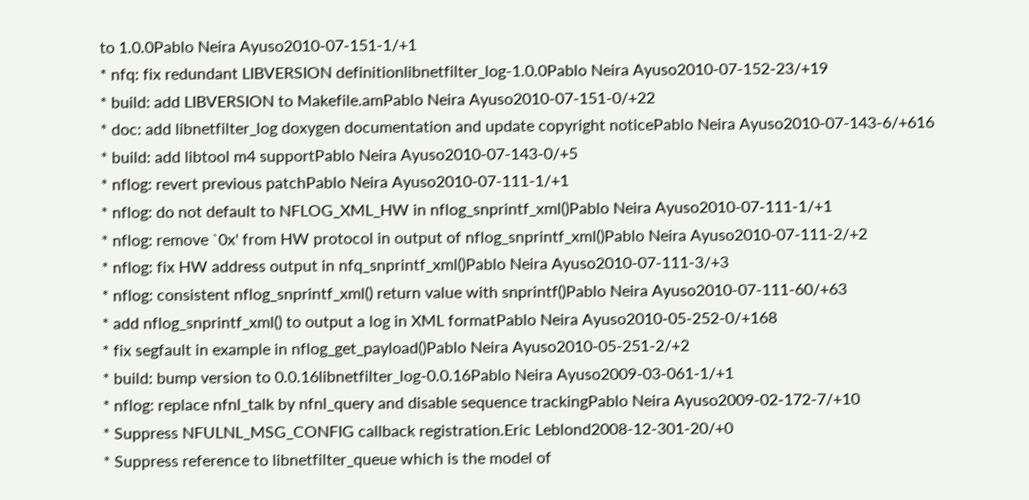to 1.0.0Pablo Neira Ayuso2010-07-151-1/+1
* nfq: fix redundant LIBVERSION definitionlibnetfilter_log-1.0.0Pablo Neira Ayuso2010-07-152-23/+19
* build: add LIBVERSION to Makefile.amPablo Neira Ayuso2010-07-151-0/+22
* doc: add libnetfilter_log doxygen documentation and update copyright noticePablo Neira Ayuso2010-07-143-6/+616
* build: add libtool m4 supportPablo Neira Ayuso2010-07-143-0/+5
* nflog: revert previous patchPablo Neira Ayuso2010-07-111-1/+1
* nflog: do not default to NFLOG_XML_HW in nflog_snprintf_xml()Pablo Neira Ayuso2010-07-111-1/+1
* nflog: remove `0x' from HW protocol in output of nflog_snprintf_xml()Pablo Neira Ayuso2010-07-111-2/+2
* nflog: fix HW address output in nfq_snprintf_xml()Pablo Neira Ayuso2010-07-111-3/+3
* nflog: consistent nflog_snprintf_xml() return value with snprintf()Pablo Neira Ayuso2010-07-111-60/+63
* add nflog_snprintf_xml() to output a log in XML formatPablo Neira Ayuso2010-05-252-0/+168
* fix segfault in example in nflog_get_payload()Pablo Neira Ayuso2010-05-251-2/+2
* build: bump version to 0.0.16libnetfilter_log-0.0.16Pablo Neira Ayuso2009-03-061-1/+1
* nflog: replace nfnl_talk by nfnl_query and disable sequence trackingPablo Neira Ayuso2009-02-172-7/+10
* Suppress NFULNL_MSG_CONFIG callback registration.Eric Leblond2008-12-301-20/+0
* Suppress reference to libnetfilter_queue which is the model of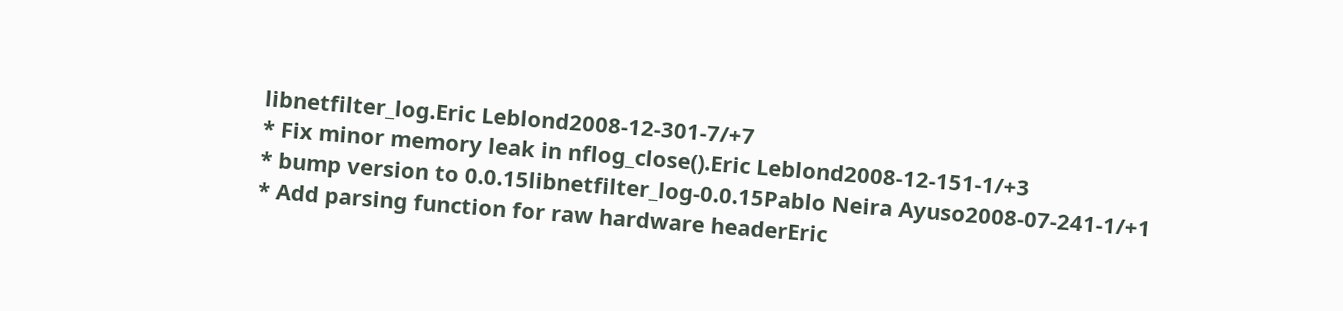libnetfilter_log.Eric Leblond2008-12-301-7/+7
* Fix minor memory leak in nflog_close().Eric Leblond2008-12-151-1/+3
* bump version to 0.0.15libnetfilter_log-0.0.15Pablo Neira Ayuso2008-07-241-1/+1
* Add parsing function for raw hardware headerEric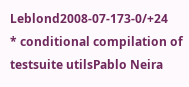Leblond2008-07-173-0/+24
* conditional compilation of testsuite utilsPablo Neira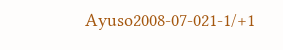Ayuso2008-07-021-1/+1